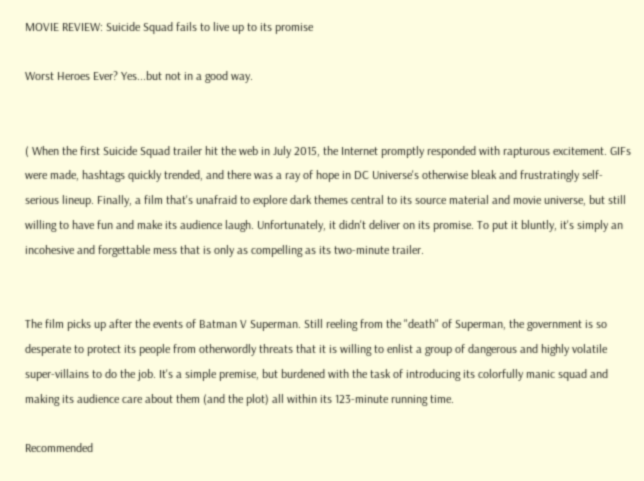MOVIE REVIEW: Suicide Squad fails to live up to its promise

Worst Heroes Ever? Yes...but not in a good way.


( When the first Suicide Squad trailer hit the web in July 2015, the Internet promptly responded with rapturous excitement. GIFs were made, hashtags quickly trended, and there was a ray of hope in DC Universe's otherwise bleak and frustratingly self-serious lineup. Finally, a film that's unafraid to explore dark themes central to its source material and movie universe, but still willing to have fun and make its audience laugh. Unfortunately, it didn't deliver on its promise. To put it bluntly, it's simply an incohesive and forgettable mess that is only as compelling as its two-minute trailer.


The film picks up after the events of Batman V Superman. Still reeling from the "death" of Superman, the government is so desperate to protect its people from otherwordly threats that it is willing to enlist a group of dangerous and highly volatile super-villains to do the job. It's a simple premise, but burdened with the task of introducing its colorfully manic squad and making its audience care about them (and the plot) all within its 123-minute running time.

Recommended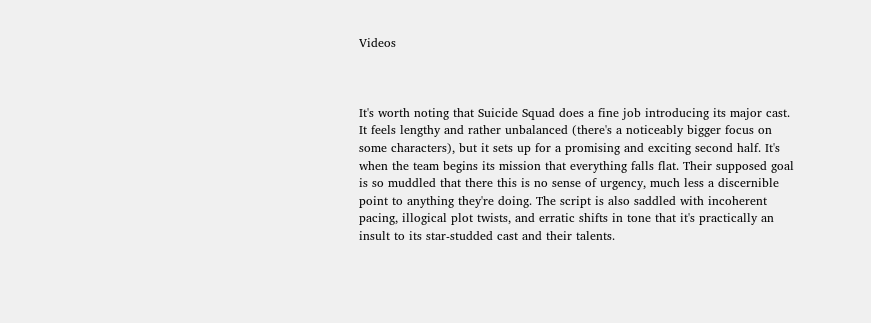Videos



It's worth noting that Suicide Squad does a fine job introducing its major cast. It feels lengthy and rather unbalanced (there's a noticeably bigger focus on some characters), but it sets up for a promising and exciting second half. It's when the team begins its mission that everything falls flat. Their supposed goal is so muddled that there this is no sense of urgency, much less a discernible point to anything they're doing. The script is also saddled with incoherent pacing, illogical plot twists, and erratic shifts in tone that it's practically an insult to its star-studded cast and their talents.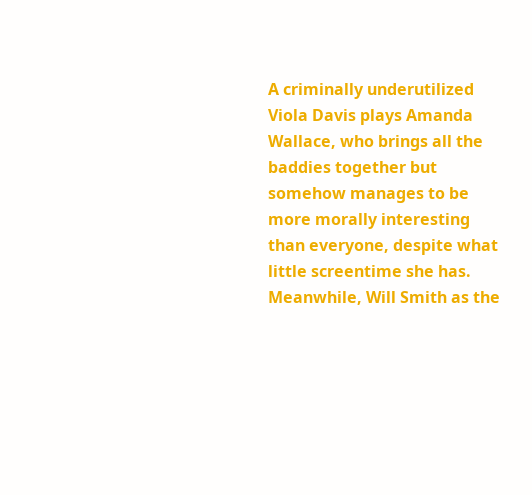A criminally underutilized Viola Davis plays Amanda Wallace, who brings all the baddies together but somehow manages to be more morally interesting than everyone, despite what little screentime she has. Meanwhile, Will Smith as the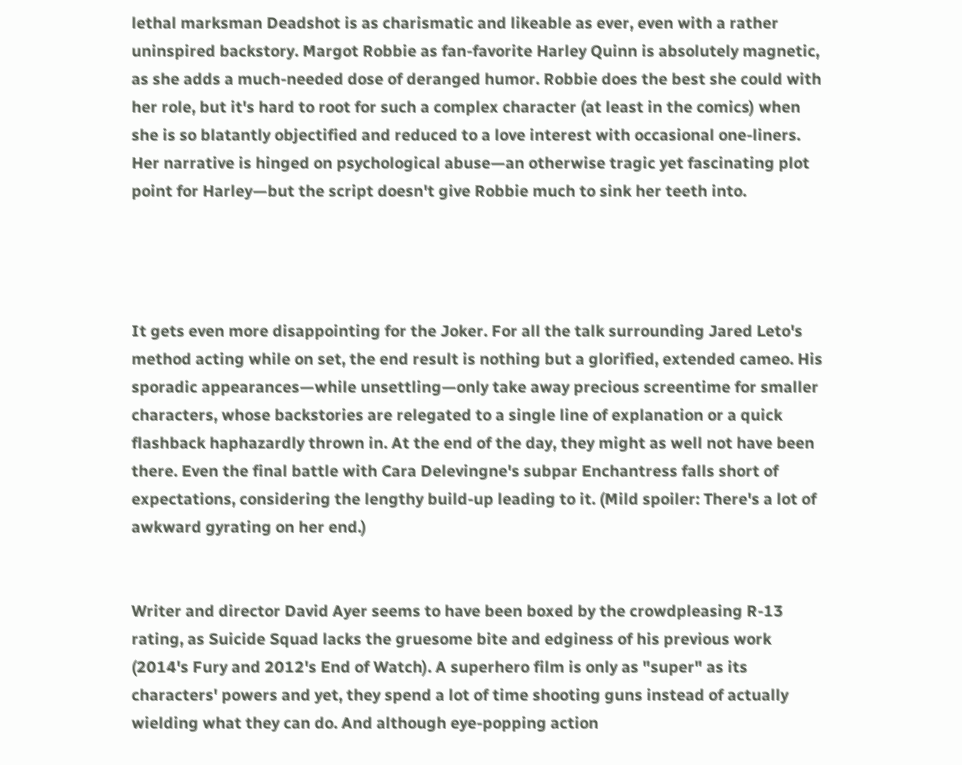lethal marksman Deadshot is as charismatic and likeable as ever, even with a rather uninspired backstory. Margot Robbie as fan-favorite Harley Quinn is absolutely magnetic, as she adds a much-needed dose of deranged humor. Robbie does the best she could with her role, but it's hard to root for such a complex character (at least in the comics) when she is so blatantly objectified and reduced to a love interest with occasional one-liners. Her narrative is hinged on psychological abuse—an otherwise tragic yet fascinating plot point for Harley—but the script doesn't give Robbie much to sink her teeth into.




It gets even more disappointing for the Joker. For all the talk surrounding Jared Leto's method acting while on set, the end result is nothing but a glorified, extended cameo. His sporadic appearances—while unsettling—only take away precious screentime for smaller characters, whose backstories are relegated to a single line of explanation or a quick flashback haphazardly thrown in. At the end of the day, they might as well not have been there. Even the final battle with Cara Delevingne's subpar Enchantress falls short of expectations, considering the lengthy build-up leading to it. (Mild spoiler: There's a lot of awkward gyrating on her end.)


Writer and director David Ayer seems to have been boxed by the crowdpleasing R-13 rating, as Suicide Squad lacks the gruesome bite and edginess of his previous work (2014's Fury and 2012's End of Watch). A superhero film is only as "super" as its characters' powers and yet, they spend a lot of time shooting guns instead of actually wielding what they can do. And although eye-popping action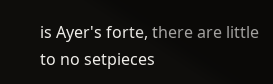is Ayer's forte, there are little to no setpieces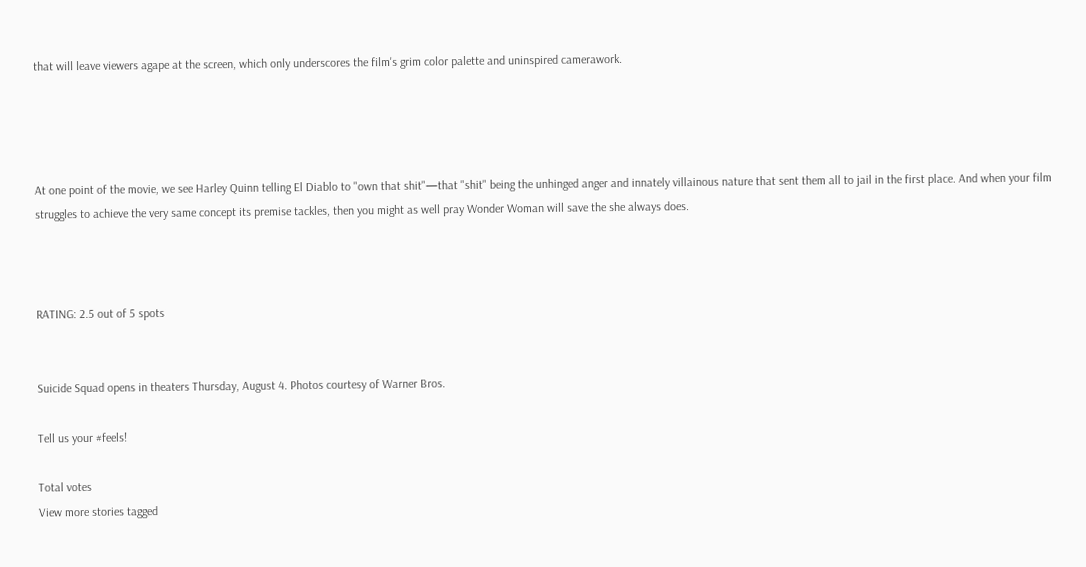that will leave viewers agape at the screen, which only underscores the film's grim color palette and uninspired camerawork.




At one point of the movie, we see Harley Quinn telling El Diablo to "own that shit"—that "shit" being the unhinged anger and innately villainous nature that sent them all to jail in the first place. And when your film struggles to achieve the very same concept its premise tackles, then you might as well pray Wonder Woman will save the she always does.



RATING: 2.5 out of 5 spots


Suicide Squad opens in theaters Thursday, August 4. Photos courtesy of Warner Bros.

Tell us your #feels!

Total votes
View more stories tagged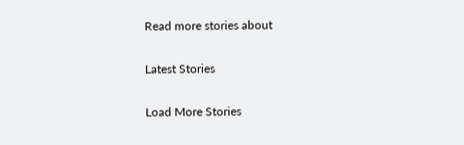Read more stories about

Latest Stories

Load More Stories